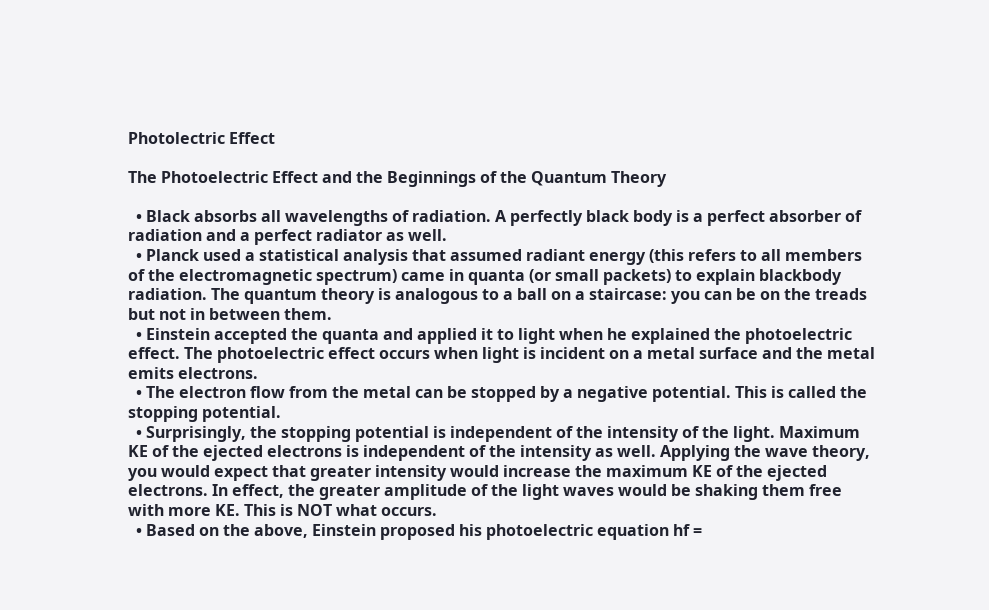Photolectric Effect

The Photoelectric Effect and the Beginnings of the Quantum Theory

  • Black absorbs all wavelengths of radiation. A perfectly black body is a perfect absorber of radiation and a perfect radiator as well.
  • Planck used a statistical analysis that assumed radiant energy (this refers to all members of the electromagnetic spectrum) came in quanta (or small packets) to explain blackbody radiation. The quantum theory is analogous to a ball on a staircase: you can be on the treads but not in between them.
  • Einstein accepted the quanta and applied it to light when he explained the photoelectric effect. The photoelectric effect occurs when light is incident on a metal surface and the metal emits electrons.
  • The electron flow from the metal can be stopped by a negative potential. This is called the stopping potential.
  • Surprisingly, the stopping potential is independent of the intensity of the light. Maximum KE of the ejected electrons is independent of the intensity as well. Applying the wave theory, you would expect that greater intensity would increase the maximum KE of the ejected electrons. In effect, the greater amplitude of the light waves would be shaking them free with more KE. This is NOT what occurs.
  • Based on the above, Einstein proposed his photoelectric equation hf =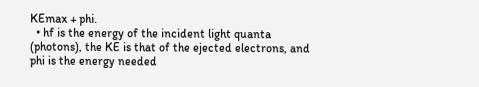KEmax + phi.
  • hf is the energy of the incident light quanta (photons), the KE is that of the ejected electrons, and phi is the energy needed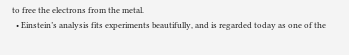to free the electrons from the metal.
  • Einstein’s analysis fits experiments beautifully, and is regarded today as one of the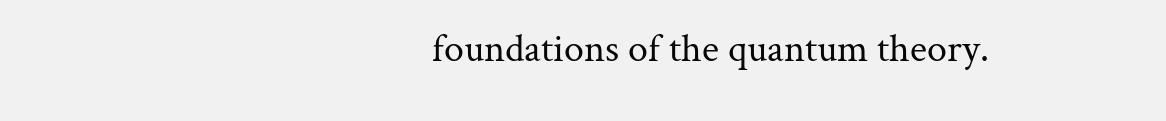foundations of the quantum theory.